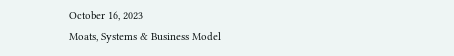October 16, 2023
Moats, Systems & Business Model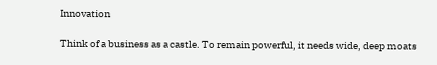Innovation

Think of a business as a castle. To remain powerful, it needs wide, deep moats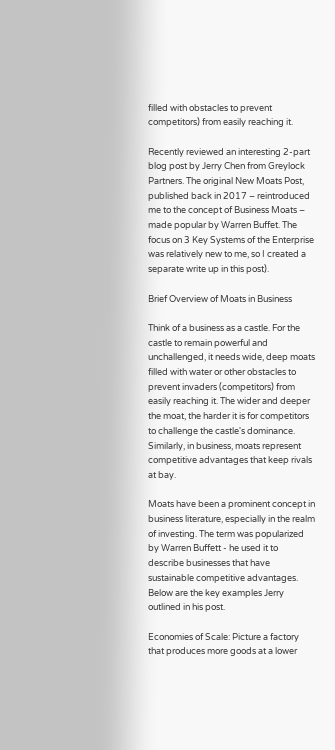filled with obstacles to prevent competitors) from easily reaching it.

Recently reviewed an interesting 2-part blog post by Jerry Chen from Greylock Partners. The original New Moats Post, published back in 2017 – reintroduced me to the concept of Business Moats – made popular by Warren Buffet. The focus on 3 Key Systems of the Enterprise was relatively new to me, so I created a separate write up in this post).

Brief Overview of Moats in Business

Think of a business as a castle. For the castle to remain powerful and unchallenged, it needs wide, deep moats filled with water or other obstacles to prevent invaders (competitors) from easily reaching it. The wider and deeper the moat, the harder it is for competitors to challenge the castle's dominance. Similarly, in business, moats represent competitive advantages that keep rivals at bay.

Moats have been a prominent concept in business literature, especially in the realm of investing. The term was popularized by Warren Buffett - he used it to describe businesses that have sustainable competitive advantages. Below are the key examples Jerry outlined in his post.

Economies of Scale: Picture a factory that produces more goods at a lower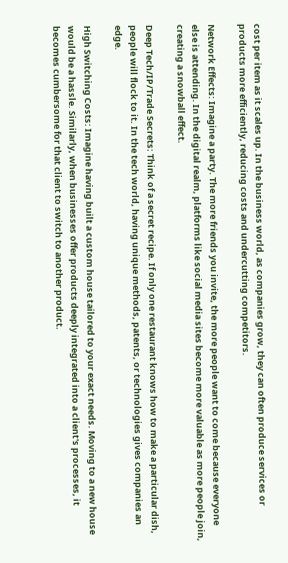cost per item as it scales up. In the business world, as companies grow, they can often produce services or products more efficiently, reducing costs and undercutting competitors.

Network Effects: Imagine a party. The more friends you invite, the more people want to come because everyone else is attending. In the digital realm, platforms like social media sites become more valuable as more people join, creating a snowball effect.

Deep Tech/IP/Trade Secrets: Think of a secret recipe. If only one restaurant knows how to make a particular dish, people will flock to it. In the tech world, having unique methods, patents, or technologies gives companies an edge.

High Switching Costs: Imagine having built a custom house tailored to your exact needs. Moving to a new house would be a hassle. Similarly, when businesses offer products deeply integrated into a client's processes, it becomes cumbersome for that client to switch to another product.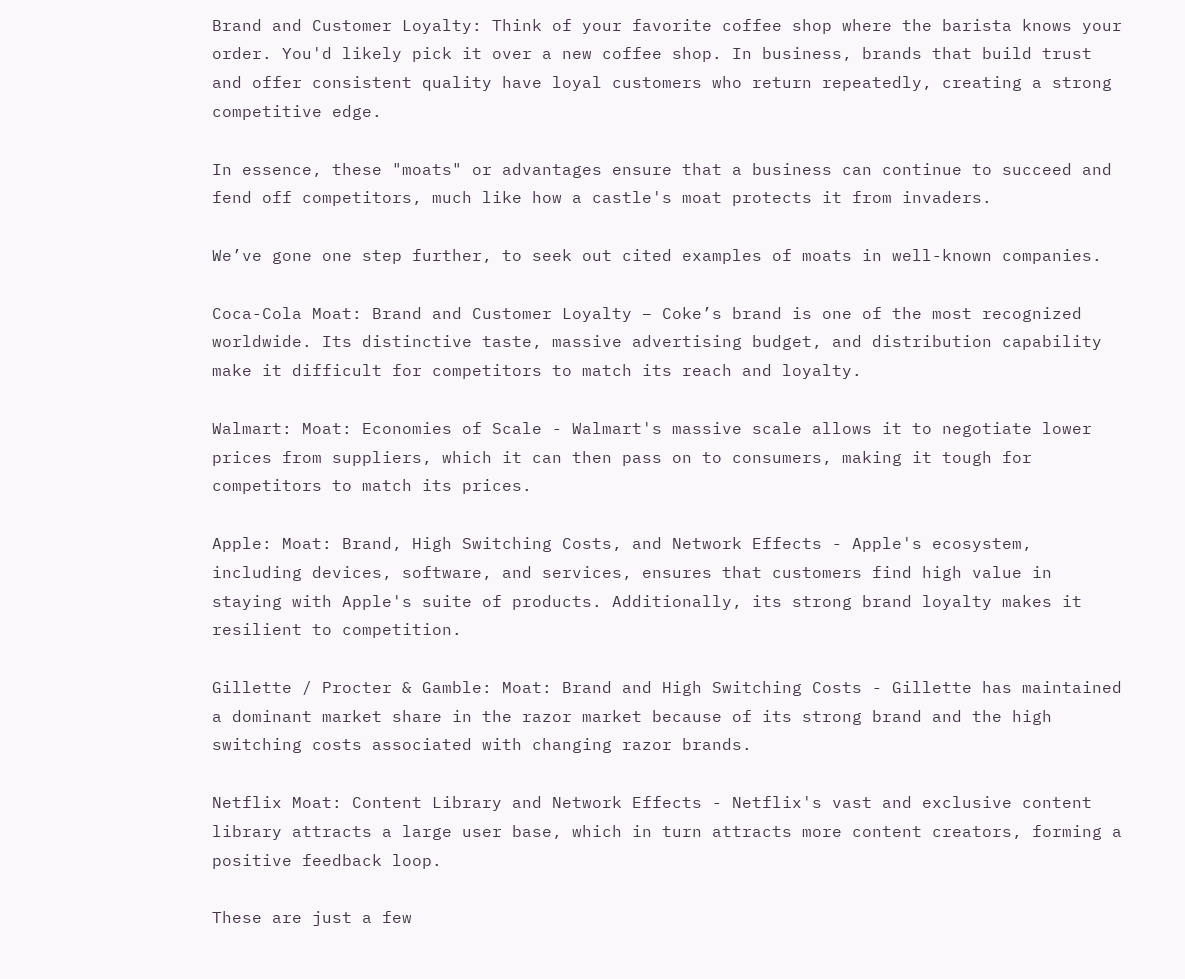Brand and Customer Loyalty: Think of your favorite coffee shop where the barista knows your order. You'd likely pick it over a new coffee shop. In business, brands that build trust and offer consistent quality have loyal customers who return repeatedly, creating a strong competitive edge.

In essence, these "moats" or advantages ensure that a business can continue to succeed and fend off competitors, much like how a castle's moat protects it from invaders.

We’ve gone one step further, to seek out cited examples of moats in well-known companies.

Coca-Cola Moat: Brand and Customer Loyalty – Coke’s brand is one of the most recognized worldwide. Its distinctive taste, massive advertising budget, and distribution capability make it difficult for competitors to match its reach and loyalty.

Walmart: Moat: Economies of Scale - Walmart's massive scale allows it to negotiate lower prices from suppliers, which it can then pass on to consumers, making it tough for competitors to match its prices.

Apple: Moat: Brand, High Switching Costs, and Network Effects - Apple's ecosystem, including devices, software, and services, ensures that customers find high value in staying with Apple's suite of products. Additionally, its strong brand loyalty makes it resilient to competition.

Gillette / Procter & Gamble: Moat: Brand and High Switching Costs - Gillette has maintained a dominant market share in the razor market because of its strong brand and the high switching costs associated with changing razor brands.

Netflix Moat: Content Library and Network Effects - Netflix's vast and exclusive content library attracts a large user base, which in turn attracts more content creators, forming a positive feedback loop.

These are just a few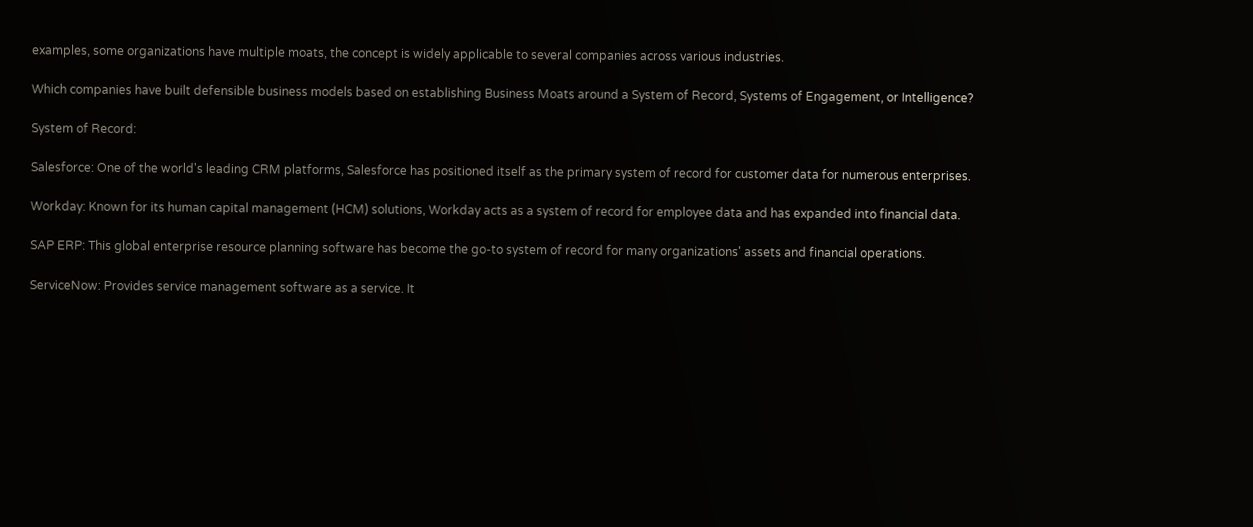examples, some organizations have multiple moats, the concept is widely applicable to several companies across various industries.

Which companies have built defensible business models based on establishing Business Moats around a System of Record, Systems of Engagement, or Intelligence?

System of Record:

Salesforce: One of the world's leading CRM platforms, Salesforce has positioned itself as the primary system of record for customer data for numerous enterprises.

Workday: Known for its human capital management (HCM) solutions, Workday acts as a system of record for employee data and has expanded into financial data.

SAP ERP: This global enterprise resource planning software has become the go-to system of record for many organizations' assets and financial operations.

ServiceNow: Provides service management software as a service. It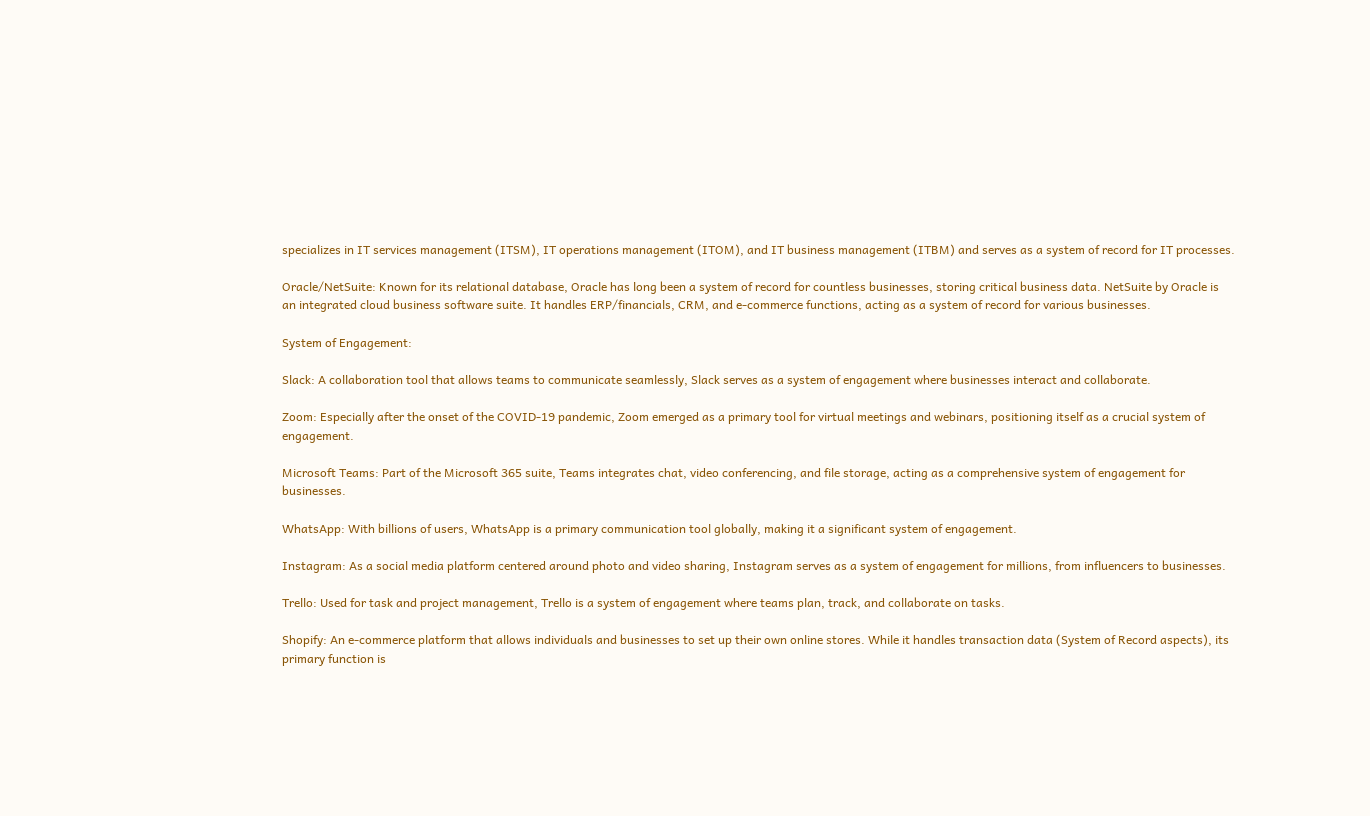specializes in IT services management (ITSM), IT operations management (ITOM), and IT business management (ITBM) and serves as a system of record for IT processes.

Oracle/NetSuite: Known for its relational database, Oracle has long been a system of record for countless businesses, storing critical business data. NetSuite by Oracle is an integrated cloud business software suite. It handles ERP/financials, CRM, and e-commerce functions, acting as a system of record for various businesses.

System of Engagement:

Slack: A collaboration tool that allows teams to communicate seamlessly, Slack serves as a system of engagement where businesses interact and collaborate.

Zoom: Especially after the onset of the COVID-19 pandemic, Zoom emerged as a primary tool for virtual meetings and webinars, positioning itself as a crucial system of engagement.

Microsoft Teams: Part of the Microsoft 365 suite, Teams integrates chat, video conferencing, and file storage, acting as a comprehensive system of engagement for businesses.

WhatsApp: With billions of users, WhatsApp is a primary communication tool globally, making it a significant system of engagement.

Instagram: As a social media platform centered around photo and video sharing, Instagram serves as a system of engagement for millions, from influencers to businesses.

Trello: Used for task and project management, Trello is a system of engagement where teams plan, track, and collaborate on tasks.

Shopify: An e-commerce platform that allows individuals and businesses to set up their own online stores. While it handles transaction data (System of Record aspects), its primary function is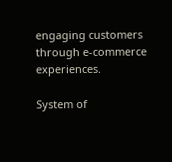engaging customers through e-commerce experiences.

System of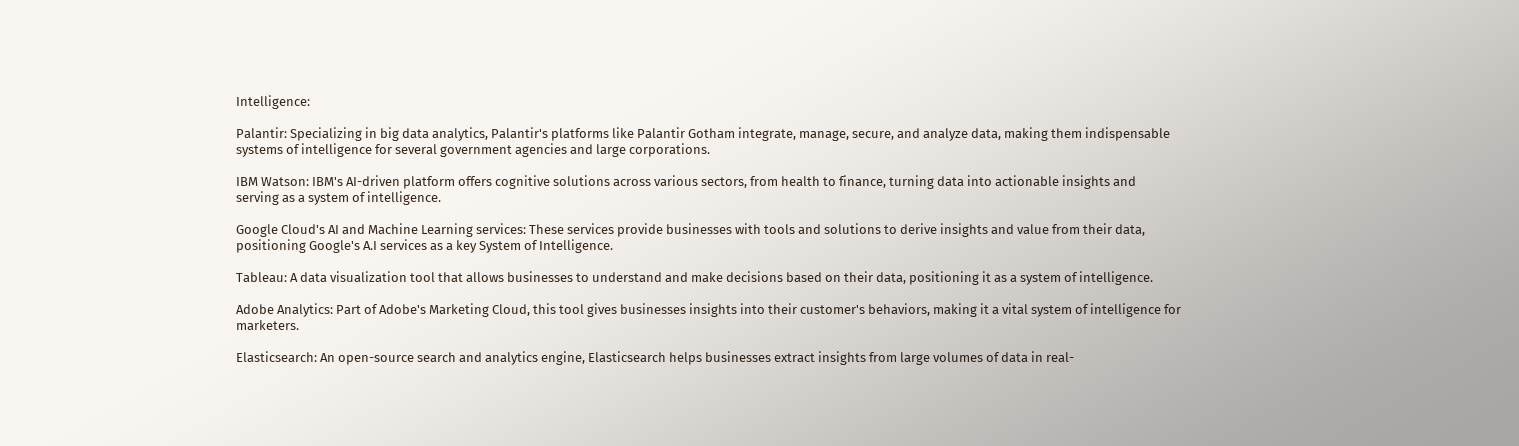Intelligence:

Palantir: Specializing in big data analytics, Palantir's platforms like Palantir Gotham integrate, manage, secure, and analyze data, making them indispensable systems of intelligence for several government agencies and large corporations.

IBM Watson: IBM's AI-driven platform offers cognitive solutions across various sectors, from health to finance, turning data into actionable insights and serving as a system of intelligence.

Google Cloud's AI and Machine Learning services: These services provide businesses with tools and solutions to derive insights and value from their data, positioning Google's A.I services as a key System of Intelligence.

Tableau: A data visualization tool that allows businesses to understand and make decisions based on their data, positioning it as a system of intelligence.

Adobe Analytics: Part of Adobe's Marketing Cloud, this tool gives businesses insights into their customer's behaviors, making it a vital system of intelligence for marketers.

Elasticsearch: An open-source search and analytics engine, Elasticsearch helps businesses extract insights from large volumes of data in real-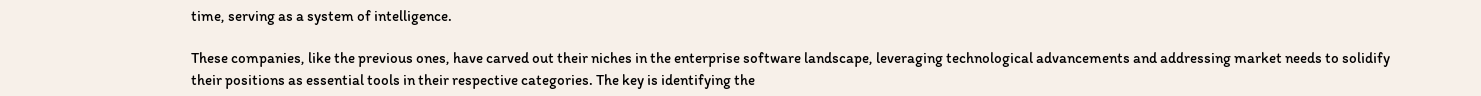time, serving as a system of intelligence.

These companies, like the previous ones, have carved out their niches in the enterprise software landscape, leveraging technological advancements and addressing market needs to solidify their positions as essential tools in their respective categories. The key is identifying the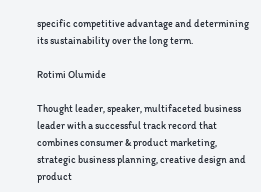specific competitive advantage and determining its sustainability over the long term.

Rotimi Olumide

Thought leader, speaker, multifaceted business leader with a successful track record that combines consumer & product marketing, strategic business planning, creative design and product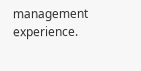management experience.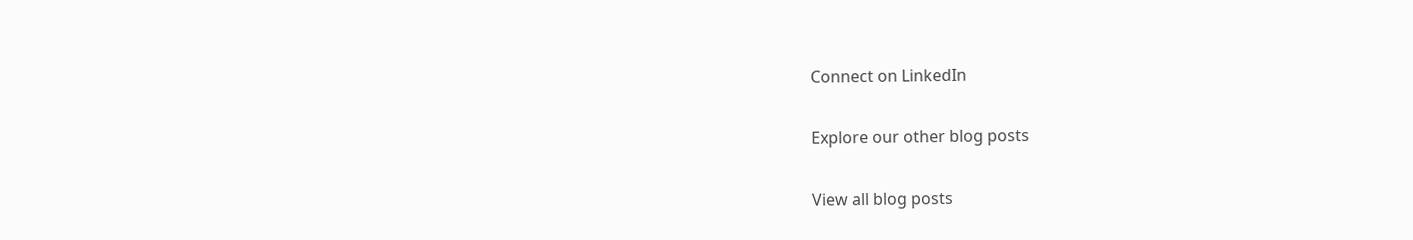Connect on LinkedIn

Explore our other blog posts

View all blog posts